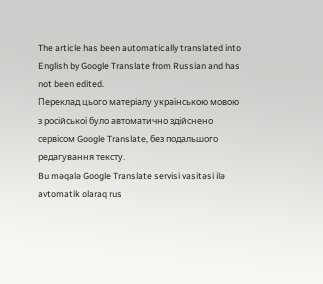The article has been automatically translated into English by Google Translate from Russian and has not been edited.
Переклад цього матеріалу українською мовою з російської було автоматично здійснено сервісом Google Translate, без подальшого редагування тексту.
Bu məqalə Google Translate servisi vasitəsi ilə avtomatik olaraq rus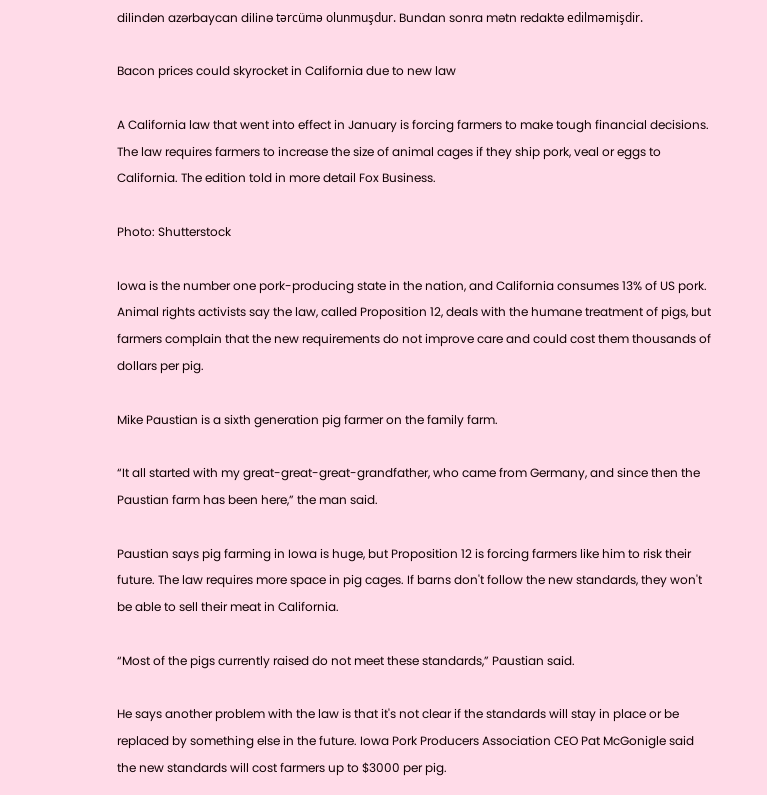dilindən azərbaycan dilinə tərcümə olunmuşdur. Bundan sonra mətn redaktə edilməmişdir.

Bacon prices could skyrocket in California due to new law

A California law that went into effect in January is forcing farmers to make tough financial decisions. The law requires farmers to increase the size of animal cages if they ship pork, veal or eggs to California. The edition told in more detail Fox Business.

Photo: Shutterstock

Iowa is the number one pork-producing state in the nation, and California consumes 13% of US pork. Animal rights activists say the law, called Proposition 12, deals with the humane treatment of pigs, but farmers complain that the new requirements do not improve care and could cost them thousands of dollars per pig.

Mike Paustian is a sixth generation pig farmer on the family farm.

“It all started with my great-great-great-grandfather, who came from Germany, and since then the Paustian farm has been here,” the man said.

Paustian says pig farming in Iowa is huge, but Proposition 12 is forcing farmers like him to risk their future. The law requires more space in pig cages. If barns don't follow the new standards, they won't be able to sell their meat in California.

“Most of the pigs currently raised do not meet these standards,” Paustian said.

He says another problem with the law is that it's not clear if the standards will stay in place or be replaced by something else in the future. Iowa Pork Producers Association CEO Pat McGonigle said the new standards will cost farmers up to $3000 per pig.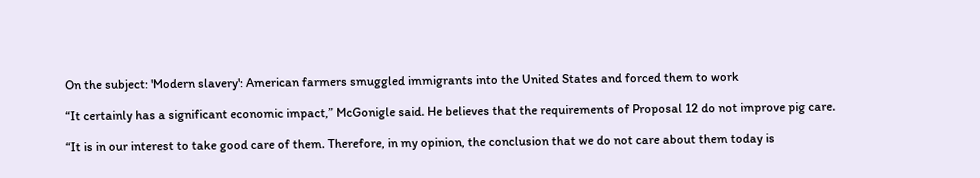On the subject: 'Modern slavery': American farmers smuggled immigrants into the United States and forced them to work

“It certainly has a significant economic impact,” McGonigle said. He believes that the requirements of Proposal 12 do not improve pig care.

“It is in our interest to take good care of them. Therefore, in my opinion, the conclusion that we do not care about them today is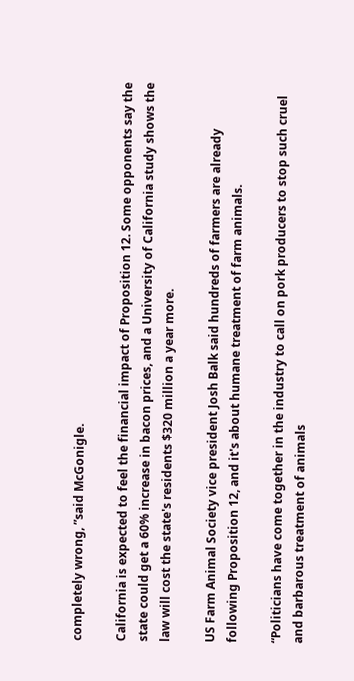completely wrong, ”said McGonigle.

California is expected to feel the financial impact of Proposition 12. Some opponents say the state could get a 60% increase in bacon prices, and a University of California study shows the law will cost the state's residents $320 million a year more.

US Farm Animal Society vice president Josh Balk said hundreds of farmers are already following Proposition 12, and it's about humane treatment of farm animals.

“Politicians have come together in the industry to call on pork producers to stop such cruel and barbarous treatment of animals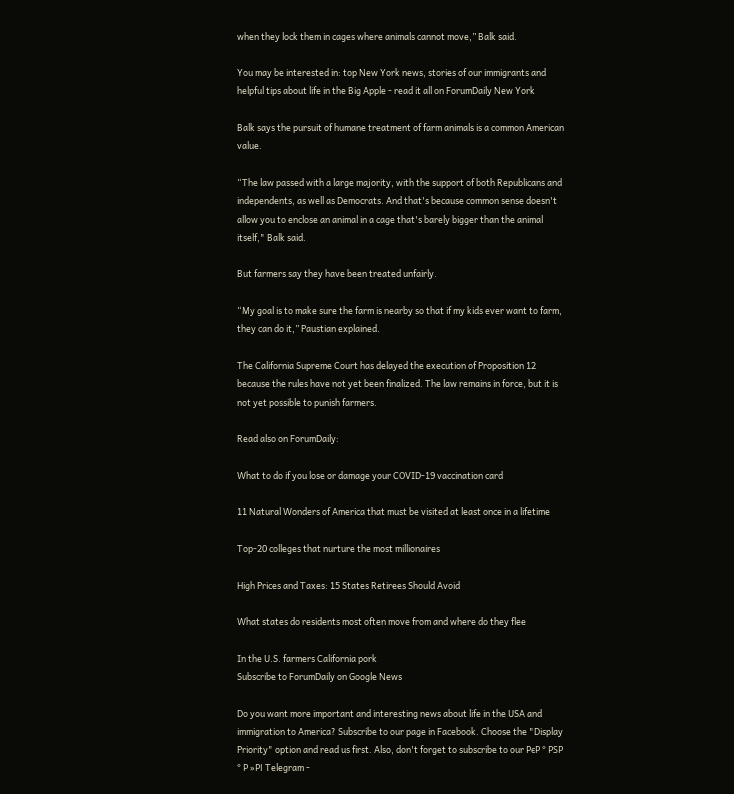when they lock them in cages where animals cannot move,” Balk said.

You may be interested in: top New York news, stories of our immigrants and helpful tips about life in the Big Apple - read it all on ForumDaily New York

Balk says the pursuit of humane treatment of farm animals is a common American value.

“The law passed with a large majority, with the support of both Republicans and independents, as well as Democrats. And that's because common sense doesn't allow you to enclose an animal in a cage that's barely bigger than the animal itself," Balk said.

But farmers say they have been treated unfairly.

“My goal is to make sure the farm is nearby so that if my kids ever want to farm, they can do it,” Paustian explained.

The California Supreme Court has delayed the execution of Proposition 12 because the rules have not yet been finalized. The law remains in force, but it is not yet possible to punish farmers.

Read also on ForumDaily:

What to do if you lose or damage your COVID-19 vaccination card

11 Natural Wonders of America that must be visited at least once in a lifetime

Top-20 colleges that nurture the most millionaires

High Prices and Taxes: 15 States Retirees Should Avoid

What states do residents most often move from and where do they flee

In the U.S. farmers California pork
Subscribe to ForumDaily on Google News

Do you want more important and interesting news about life in the USA and immigration to America? Subscribe to our page in Facebook. Choose the "Display Priority" option and read us first. Also, don't forget to subscribe to our РєР ° РЅР ° Р »РІ Telegram -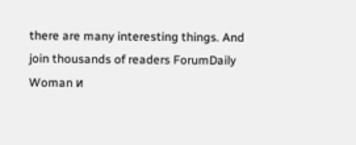there are many interesting things. And join thousands of readers ForumDaily Woman и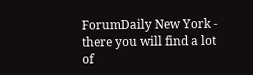ForumDaily New York - there you will find a lot of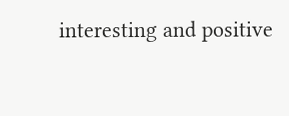interesting and positive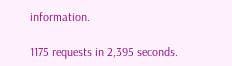information.

1175 requests in 2,395 seconds.